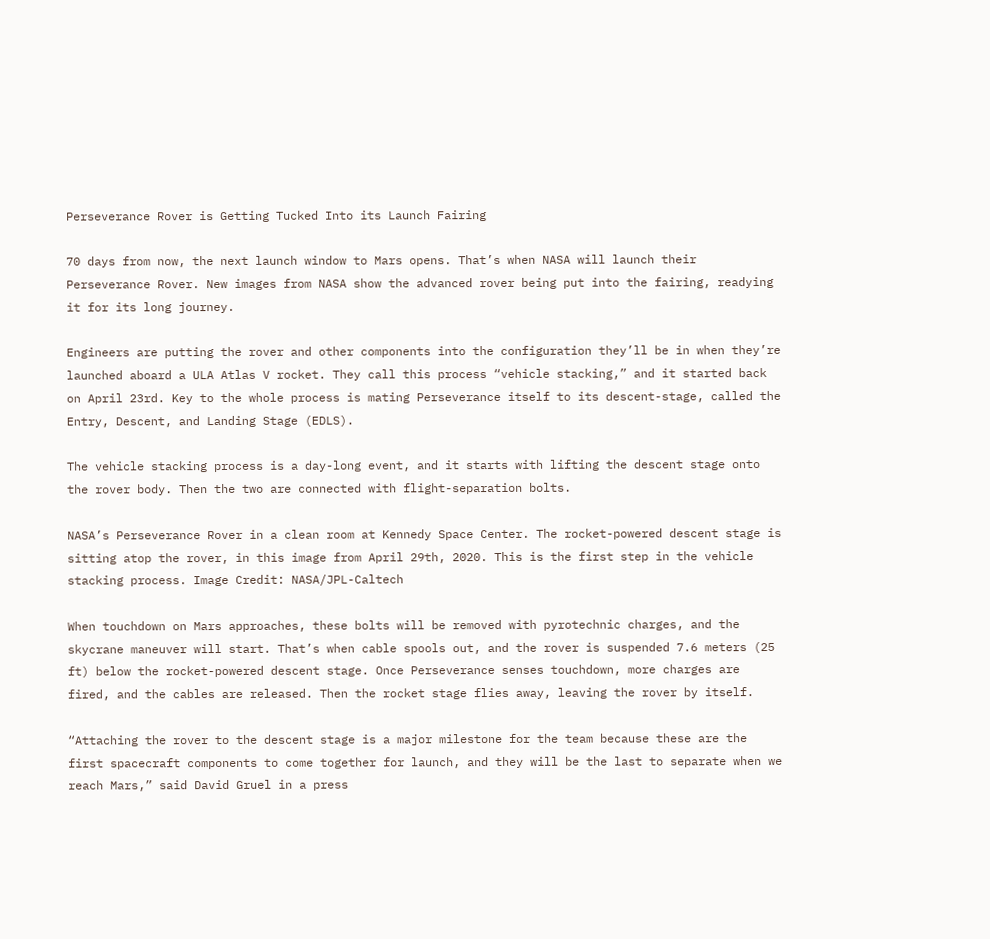Perseverance Rover is Getting Tucked Into its Launch Fairing

70 days from now, the next launch window to Mars opens. That’s when NASA will launch their Perseverance Rover. New images from NASA show the advanced rover being put into the fairing, readying it for its long journey.

Engineers are putting the rover and other components into the configuration they’ll be in when they’re launched aboard a ULA Atlas V rocket. They call this process “vehicle stacking,” and it started back on April 23rd. Key to the whole process is mating Perseverance itself to its descent-stage, called the Entry, Descent, and Landing Stage (EDLS).

The vehicle stacking process is a day-long event, and it starts with lifting the descent stage onto the rover body. Then the two are connected with flight-separation bolts.

NASA’s Perseverance Rover in a clean room at Kennedy Space Center. The rocket-powered descent stage is sitting atop the rover, in this image from April 29th, 2020. This is the first step in the vehicle stacking process. Image Credit: NASA/JPL-Caltech

When touchdown on Mars approaches, these bolts will be removed with pyrotechnic charges, and the skycrane maneuver will start. That’s when cable spools out, and the rover is suspended 7.6 meters (25 ft) below the rocket-powered descent stage. Once Perseverance senses touchdown, more charges are fired, and the cables are released. Then the rocket stage flies away, leaving the rover by itself.

“Attaching the rover to the descent stage is a major milestone for the team because these are the first spacecraft components to come together for launch, and they will be the last to separate when we reach Mars,” said David Gruel in a press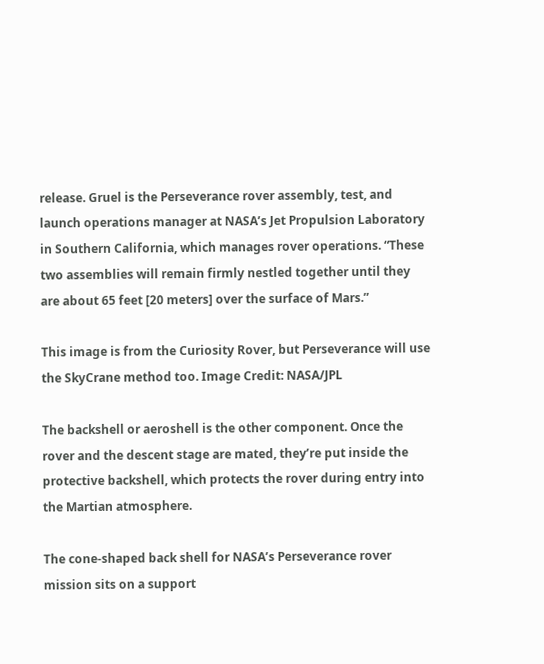release. Gruel is the Perseverance rover assembly, test, and launch operations manager at NASA’s Jet Propulsion Laboratory in Southern California, which manages rover operations. “These two assemblies will remain firmly nestled together until they are about 65 feet [20 meters] over the surface of Mars.”

This image is from the Curiosity Rover, but Perseverance will use the SkyCrane method too. Image Credit: NASA/JPL

The backshell or aeroshell is the other component. Once the rover and the descent stage are mated, they’re put inside the protective backshell, which protects the rover during entry into the Martian atmosphere.

The cone-shaped back shell for NASA’s Perseverance rover mission sits on a support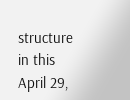structure in this April 29,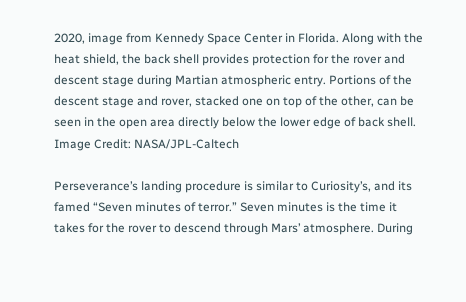2020, image from Kennedy Space Center in Florida. Along with the heat shield, the back shell provides protection for the rover and descent stage during Martian atmospheric entry. Portions of the descent stage and rover, stacked one on top of the other, can be seen in the open area directly below the lower edge of back shell. Image Credit: NASA/JPL-Caltech

Perseverance’s landing procedure is similar to Curiosity’s, and its famed “Seven minutes of terror.” Seven minutes is the time it takes for the rover to descend through Mars’ atmosphere. During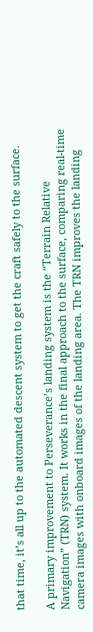that time, it’s all up to the automated descent system to get the craft safely to the surface.

A primary improvement to Perseverance’s landing system is the “Terrain Relative Navigation” (TRN) system. It works in the final approach to the surface, comparing real-time camera images with onboard images of the landing area. The TRN improves the landing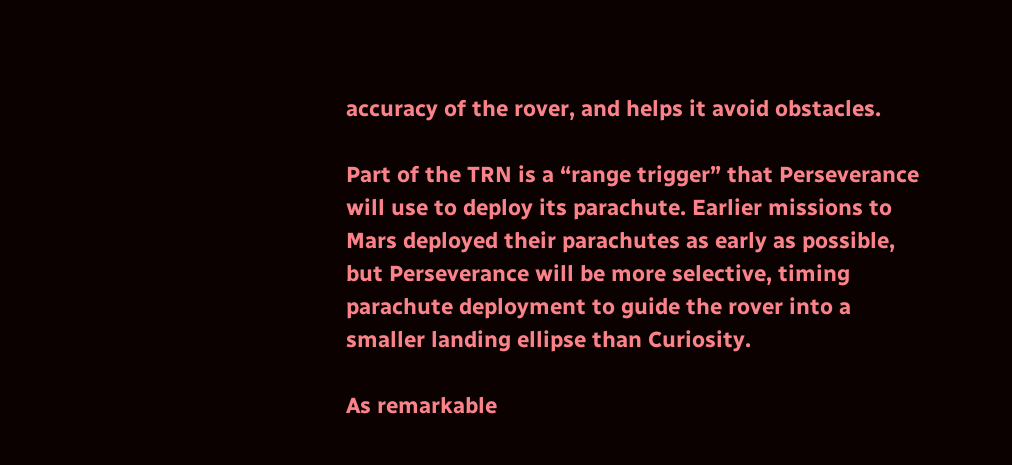accuracy of the rover, and helps it avoid obstacles.

Part of the TRN is a “range trigger” that Perseverance will use to deploy its parachute. Earlier missions to Mars deployed their parachutes as early as possible, but Perseverance will be more selective, timing parachute deployment to guide the rover into a smaller landing ellipse than Curiosity.

As remarkable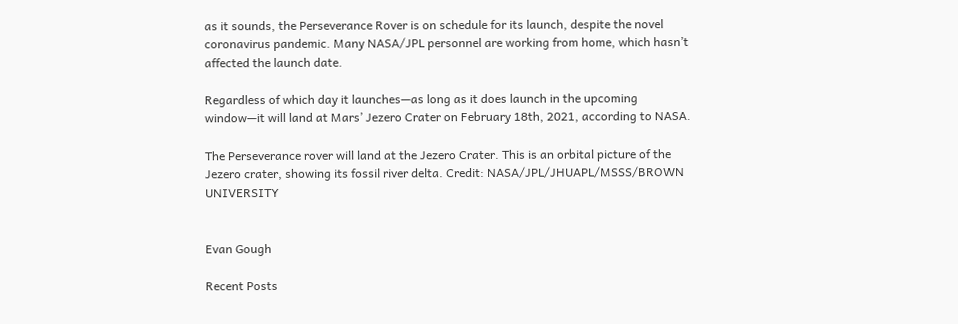as it sounds, the Perseverance Rover is on schedule for its launch, despite the novel coronavirus pandemic. Many NASA/JPL personnel are working from home, which hasn’t affected the launch date.

Regardless of which day it launches—as long as it does launch in the upcoming window—it will land at Mars’ Jezero Crater on February 18th, 2021, according to NASA.

The Perseverance rover will land at the Jezero Crater. This is an orbital picture of the Jezero crater, showing its fossil river delta. Credit: NASA/JPL/JHUAPL/MSSS/BROWN UNIVERSITY


Evan Gough

Recent Posts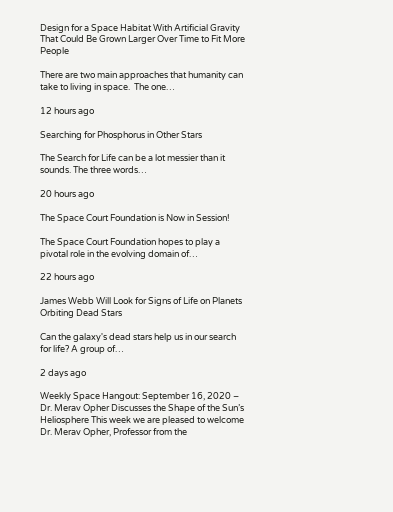Design for a Space Habitat With Artificial Gravity That Could Be Grown Larger Over Time to Fit More People

There are two main approaches that humanity can take to living in space.  The one…

12 hours ago

Searching for Phosphorus in Other Stars

The Search for Life can be a lot messier than it sounds. The three words…

20 hours ago

The Space Court Foundation is Now in Session!

The Space Court Foundation hopes to play a pivotal role in the evolving domain of…

22 hours ago

James Webb Will Look for Signs of Life on Planets Orbiting Dead Stars

Can the galaxy's dead stars help us in our search for life? A group of…

2 days ago

Weekly Space Hangout: September 16, 2020 – Dr. Merav Opher Discusses the Shape of the Sun’s Heliosphere This week we are pleased to welcome Dr. Merav Opher, Professor from the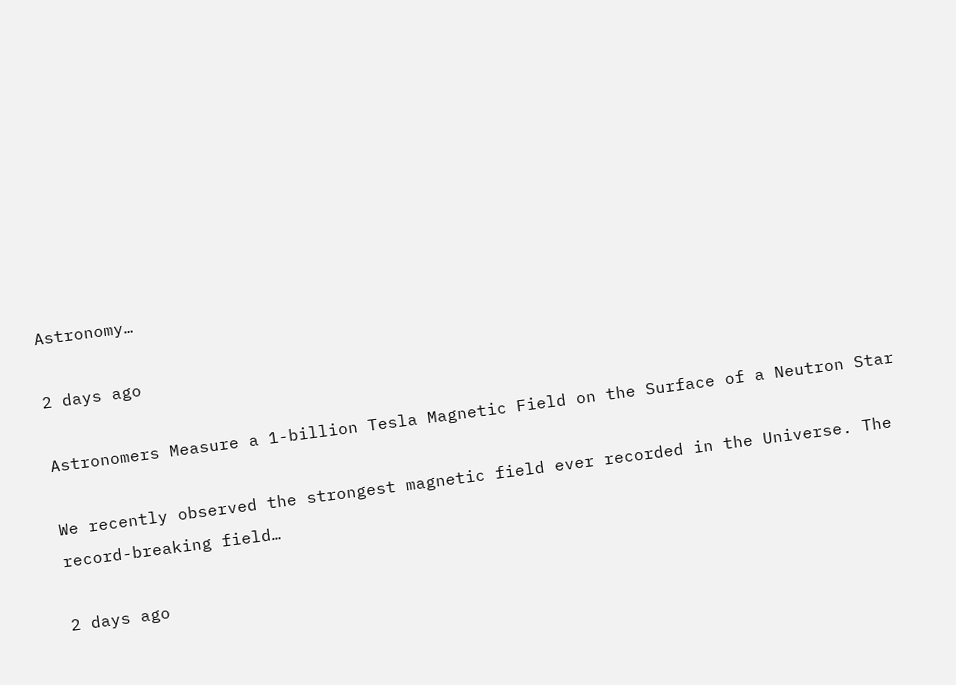Astronomy…

2 days ago

Astronomers Measure a 1-billion Tesla Magnetic Field on the Surface of a Neutron Star

We recently observed the strongest magnetic field ever recorded in the Universe. The record-breaking field…

2 days ago